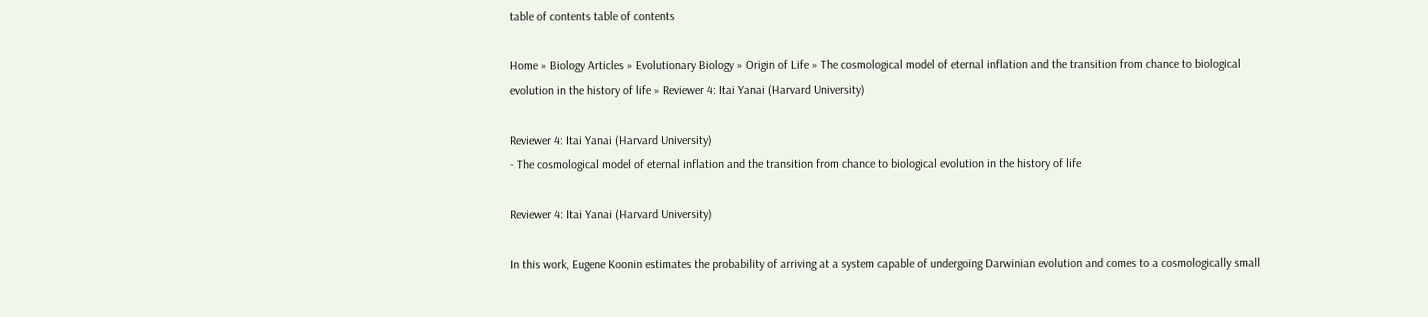table of contents table of contents

Home » Biology Articles » Evolutionary Biology » Origin of Life » The cosmological model of eternal inflation and the transition from chance to biological evolution in the history of life » Reviewer 4: Itai Yanai (Harvard University)

Reviewer 4: Itai Yanai (Harvard University)
- The cosmological model of eternal inflation and the transition from chance to biological evolution in the history of life

Reviewer 4: Itai Yanai (Harvard University)

In this work, Eugene Koonin estimates the probability of arriving at a system capable of undergoing Darwinian evolution and comes to a cosmologically small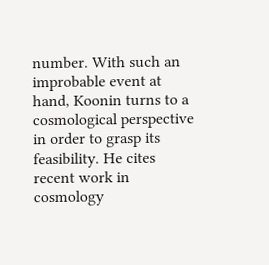number. With such an improbable event at hand, Koonin turns to a cosmological perspective in order to grasp its feasibility. He cites recent work in cosmology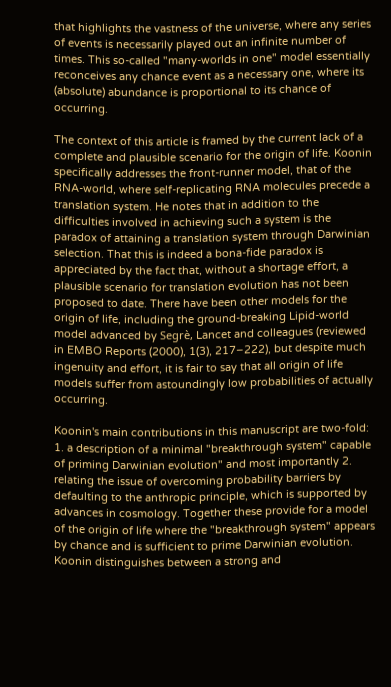that highlights the vastness of the universe, where any series of events is necessarily played out an infinite number of times. This so-called "many-worlds in one" model essentially reconceives any chance event as a necessary one, where its (absolute) abundance is proportional to its chance of occurring.

The context of this article is framed by the current lack of a complete and plausible scenario for the origin of life. Koonin specifically addresses the front-runner model, that of the RNA-world, where self-replicating RNA molecules precede a translation system. He notes that in addition to the difficulties involved in achieving such a system is the paradox of attaining a translation system through Darwinian selection. That this is indeed a bona-fide paradox is appreciated by the fact that, without a shortage effort, a plausible scenario for translation evolution has not been proposed to date. There have been other models for the origin of life, including the ground-breaking Lipid-world model advanced by Segrè, Lancet and colleagues (reviewed in EMBO Reports (2000), 1(3), 217–222), but despite much ingenuity and effort, it is fair to say that all origin of life models suffer from astoundingly low probabilities of actually occurring.

Koonin's main contributions in this manuscript are two-fold: 1. a description of a minimal "breakthrough system" capable of priming Darwinian evolution" and most importantly 2. relating the issue of overcoming probability barriers by defaulting to the anthropic principle, which is supported by advances in cosmology. Together these provide for a model of the origin of life where the "breakthrough system" appears by chance and is sufficient to prime Darwinian evolution. Koonin distinguishes between a strong and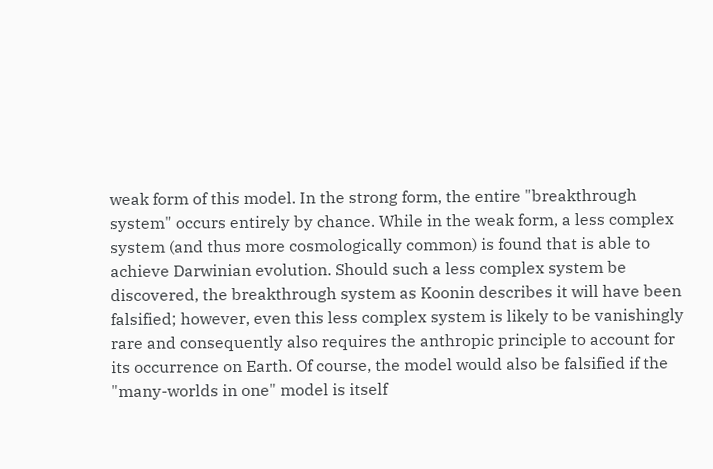weak form of this model. In the strong form, the entire "breakthrough system" occurs entirely by chance. While in the weak form, a less complex system (and thus more cosmologically common) is found that is able to achieve Darwinian evolution. Should such a less complex system be discovered, the breakthrough system as Koonin describes it will have been falsified; however, even this less complex system is likely to be vanishingly rare and consequently also requires the anthropic principle to account for its occurrence on Earth. Of course, the model would also be falsified if the "many-worlds in one" model is itself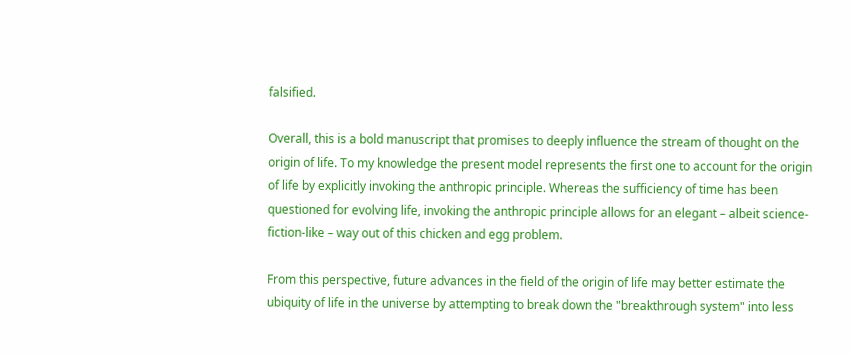falsified.

Overall, this is a bold manuscript that promises to deeply influence the stream of thought on the origin of life. To my knowledge the present model represents the first one to account for the origin of life by explicitly invoking the anthropic principle. Whereas the sufficiency of time has been questioned for evolving life, invoking the anthropic principle allows for an elegant – albeit science-fiction-like – way out of this chicken and egg problem.

From this perspective, future advances in the field of the origin of life may better estimate the ubiquity of life in the universe by attempting to break down the "breakthrough system" into less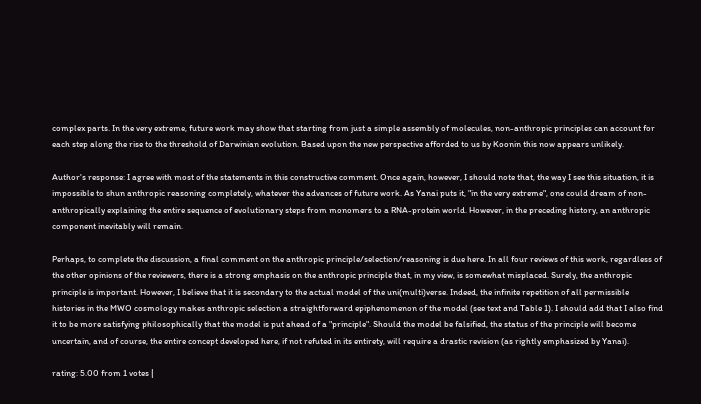complex parts. In the very extreme, future work may show that starting from just a simple assembly of molecules, non-anthropic principles can account for each step along the rise to the threshold of Darwinian evolution. Based upon the new perspective afforded to us by Koonin this now appears unlikely.

Author's response: I agree with most of the statements in this constructive comment. Once again, however, I should note that, the way I see this situation, it is impossible to shun anthropic reasoning completely, whatever the advances of future work. As Yanai puts it, "in the very extreme", one could dream of non-anthropically explaining the entire sequence of evolutionary steps from monomers to a RNA-protein world. However, in the preceding history, an anthropic component inevitably will remain.

Perhaps, to complete the discussion, a final comment on the anthropic principle/selection/reasoning is due here. In all four reviews of this work, regardless of the other opinions of the reviewers, there is a strong emphasis on the anthropic principle that, in my view, is somewhat misplaced. Surely, the anthropic principle is important. However, I believe that it is secondary to the actual model of the uni(multi)verse. Indeed, the infinite repetition of all permissible histories in the MWO cosmology makes anthropic selection a straightforward epiphenomenon of the model (see text and Table 1). I should add that I also find it to be more satisfying philosophically that the model is put ahead of a "principle". Should the model be falsified, the status of the principle will become uncertain, and of course, the entire concept developed here, if not refuted in its entirety, will require a drastic revision (as rightly emphasized by Yanai).

rating: 5.00 from 1 votes |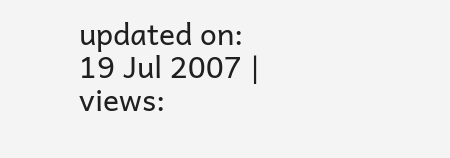updated on: 19 Jul 2007 | views: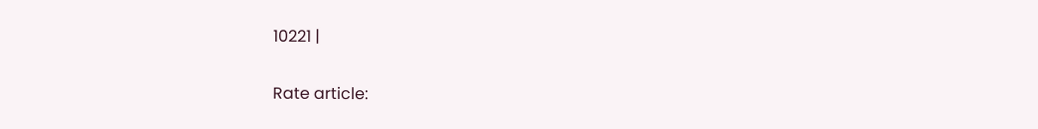10221 |

Rate article: